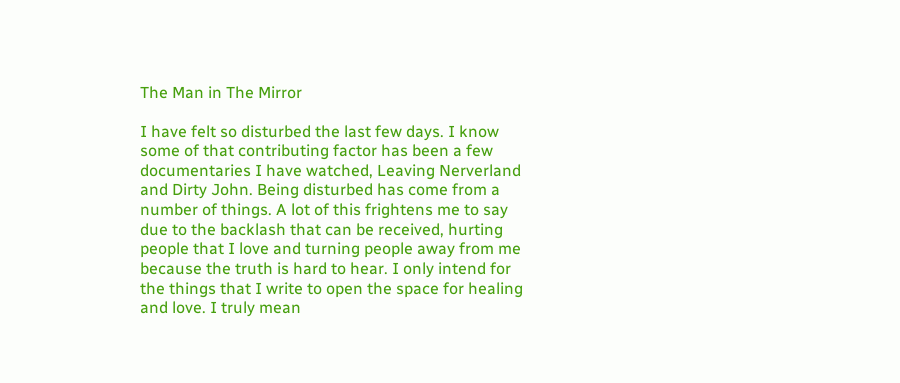The Man in The Mirror

I have felt so disturbed the last few days. I know some of that contributing factor has been a few documentaries I have watched, Leaving Nerverland and Dirty John. Being disturbed has come from a number of things. A lot of this frightens me to say due to the backlash that can be received, hurting people that I love and turning people away from me because the truth is hard to hear. I only intend for the things that I write to open the space for healing and love. I truly mean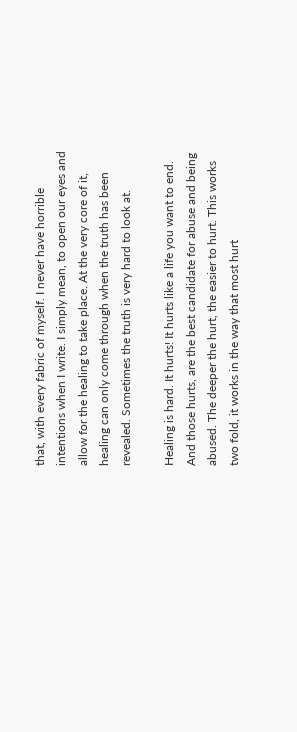that, with every fabric of myself. I never have horrible intentions when I write. I simply mean, to open our eyes and allow for the healing to take place. At the very core of it, healing can only come through when the truth has been revealed. Sometimes the truth is very hard to look at.

Healing is hard. It hurts! It hurts like a life you want to end. And those hurts, are the best candidate for abuse and being abused. The deeper the hurt, the easier to hurt. This works two fold, it works in the way that most hurt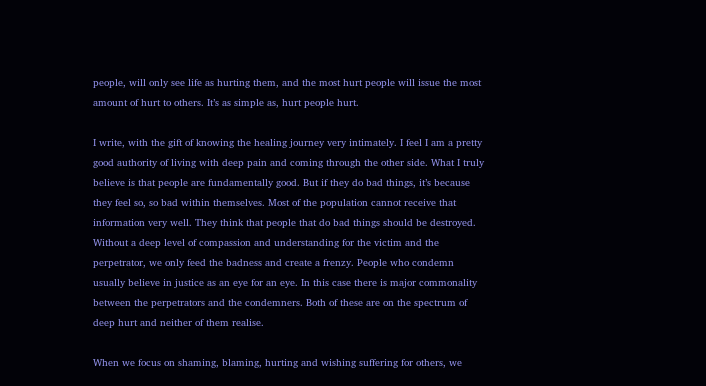people, will only see life as hurting them, and the most hurt people will issue the most amount of hurt to others. It’s as simple as, hurt people hurt.

I write, with the gift of knowing the healing journey very intimately. I feel I am a pretty good authority of living with deep pain and coming through the other side. What I truly believe is that people are fundamentally good. But if they do bad things, it’s because they feel so, so bad within themselves. Most of the population cannot receive that information very well. They think that people that do bad things should be destroyed. Without a deep level of compassion and understanding for the victim and the perpetrator, we only feed the badness and create a frenzy. People who condemn usually believe in justice as an eye for an eye. In this case there is major commonality between the perpetrators and the condemners. Both of these are on the spectrum of deep hurt and neither of them realise.

When we focus on shaming, blaming, hurting and wishing suffering for others, we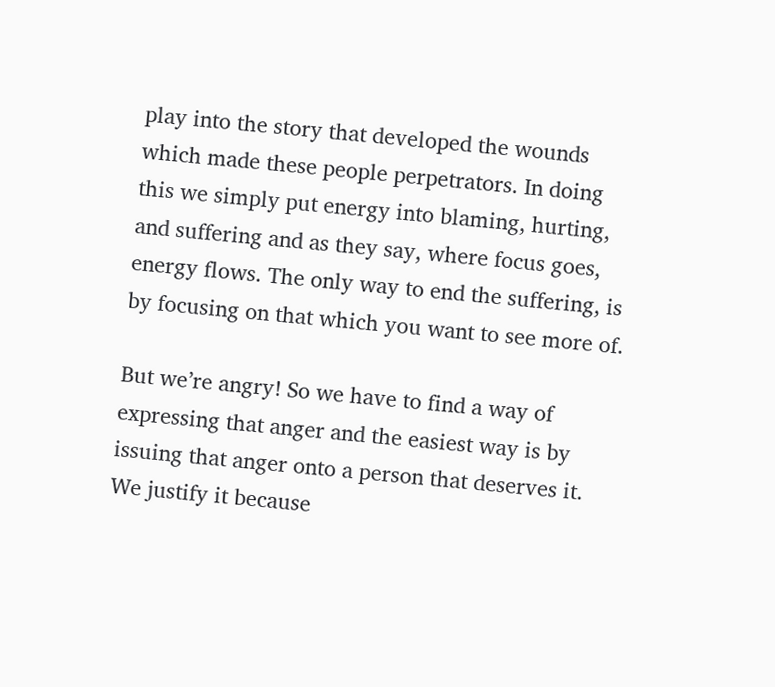play into the story that developed the wounds which made these people perpetrators. In doing this we simply put energy into blaming, hurting, and suffering and as they say, where focus goes, energy flows. The only way to end the suffering, is by focusing on that which you want to see more of.

But we’re angry! So we have to find a way of expressing that anger and the easiest way is by issuing that anger onto a person that deserves it. We justify it because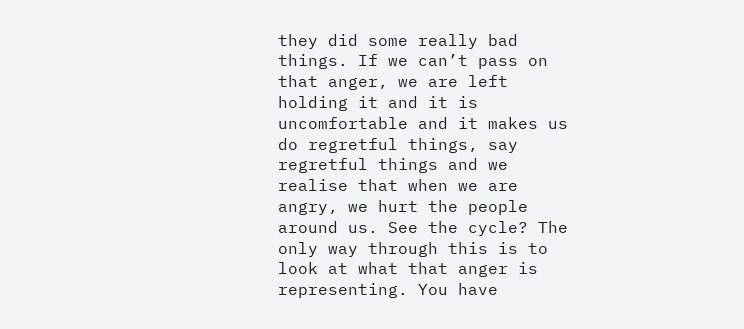they did some really bad things. If we can’t pass on that anger, we are left holding it and it is uncomfortable and it makes us do regretful things, say regretful things and we realise that when we are angry, we hurt the people around us. See the cycle? The only way through this is to look at what that anger is representing. You have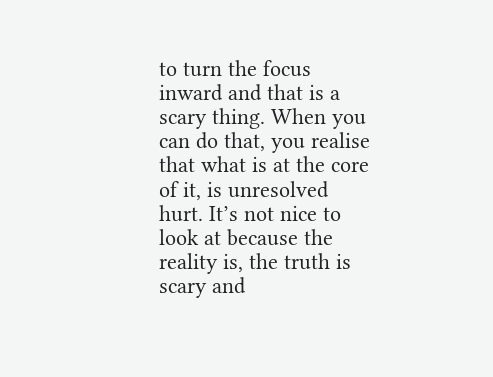to turn the focus inward and that is a scary thing. When you can do that, you realise that what is at the core of it, is unresolved hurt. It’s not nice to look at because the reality is, the truth is scary and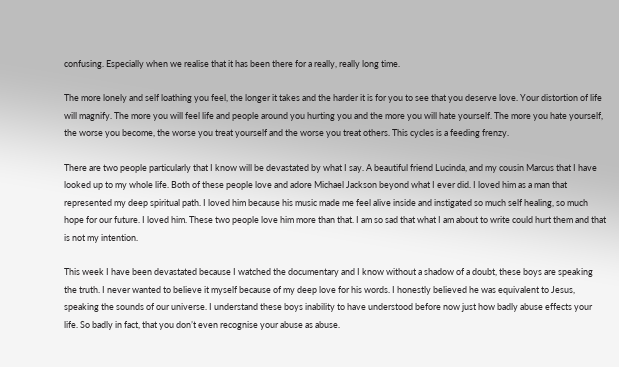confusing. Especially when we realise that it has been there for a really, really long time.

The more lonely and self loathing you feel, the longer it takes and the harder it is for you to see that you deserve love. Your distortion of life will magnify. The more you will feel life and people around you hurting you and the more you will hate yourself. The more you hate yourself, the worse you become, the worse you treat yourself and the worse you treat others. This cycles is a feeding frenzy.

There are two people particularly that I know will be devastated by what I say. A beautiful friend Lucinda, and my cousin Marcus that I have looked up to my whole life. Both of these people love and adore Michael Jackson beyond what I ever did. I loved him as a man that represented my deep spiritual path. I loved him because his music made me feel alive inside and instigated so much self healing, so much hope for our future. I loved him. These two people love him more than that. I am so sad that what I am about to write could hurt them and that is not my intention.

This week I have been devastated because I watched the documentary and I know without a shadow of a doubt, these boys are speaking the truth. I never wanted to believe it myself because of my deep love for his words. I honestly believed he was equivalent to Jesus, speaking the sounds of our universe. I understand these boys inability to have understood before now just how badly abuse effects your life. So badly in fact, that you don’t even recognise your abuse as abuse.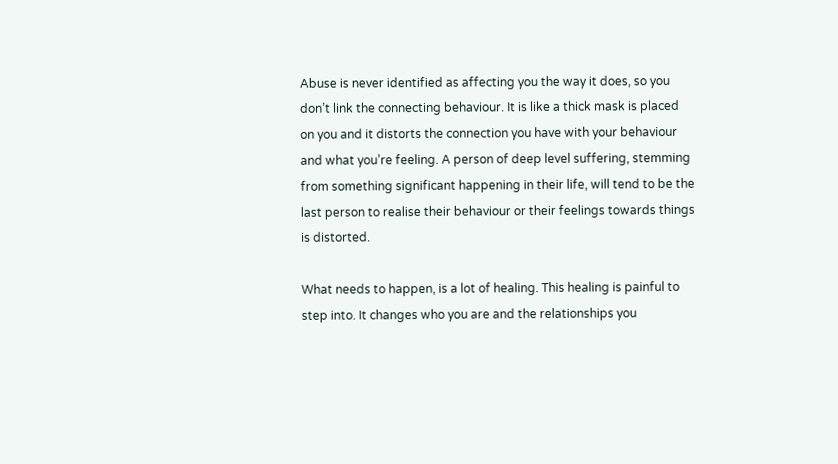Abuse is never identified as affecting you the way it does, so you don’t link the connecting behaviour. It is like a thick mask is placed on you and it distorts the connection you have with your behaviour and what you’re feeling. A person of deep level suffering, stemming from something significant happening in their life, will tend to be the last person to realise their behaviour or their feelings towards things is distorted.

What needs to happen, is a lot of healing. This healing is painful to step into. It changes who you are and the relationships you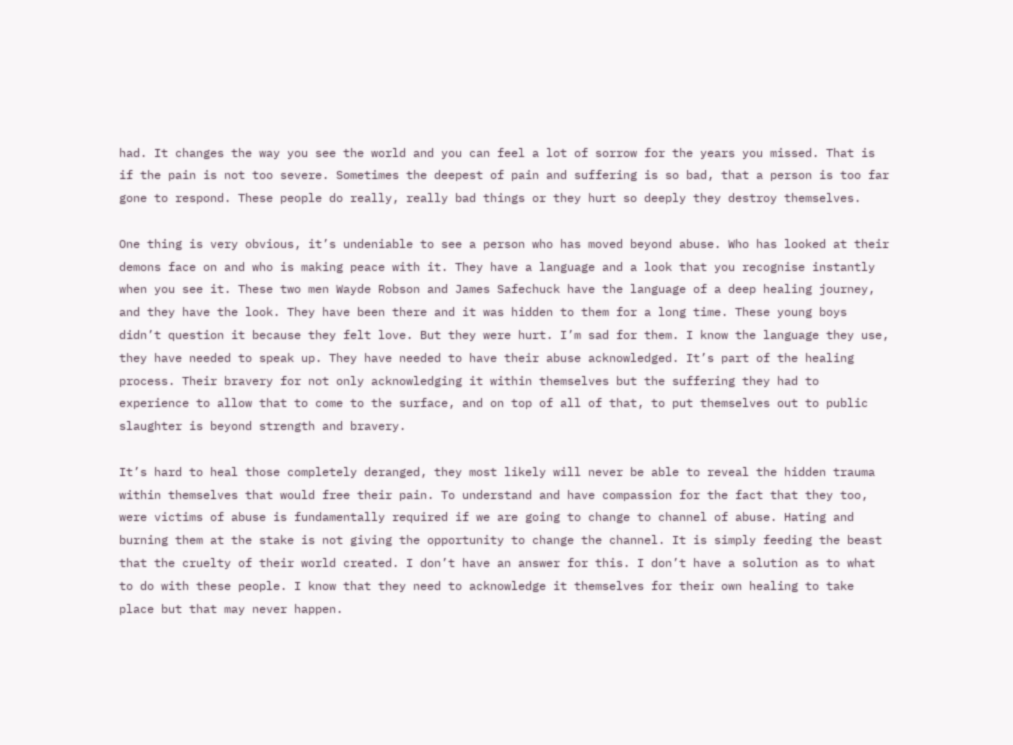had. It changes the way you see the world and you can feel a lot of sorrow for the years you missed. That is if the pain is not too severe. Sometimes the deepest of pain and suffering is so bad, that a person is too far gone to respond. These people do really, really bad things or they hurt so deeply they destroy themselves.

One thing is very obvious, it’s undeniable to see a person who has moved beyond abuse. Who has looked at their demons face on and who is making peace with it. They have a language and a look that you recognise instantly when you see it. These two men Wayde Robson and James Safechuck have the language of a deep healing journey, and they have the look. They have been there and it was hidden to them for a long time. These young boys didn’t question it because they felt love. But they were hurt. I’m sad for them. I know the language they use, they have needed to speak up. They have needed to have their abuse acknowledged. It’s part of the healing process. Their bravery for not only acknowledging it within themselves but the suffering they had to experience to allow that to come to the surface, and on top of all of that, to put themselves out to public slaughter is beyond strength and bravery.

It’s hard to heal those completely deranged, they most likely will never be able to reveal the hidden trauma within themselves that would free their pain. To understand and have compassion for the fact that they too, were victims of abuse is fundamentally required if we are going to change to channel of abuse. Hating and burning them at the stake is not giving the opportunity to change the channel. It is simply feeding the beast that the cruelty of their world created. I don’t have an answer for this. I don’t have a solution as to what to do with these people. I know that they need to acknowledge it themselves for their own healing to take place but that may never happen.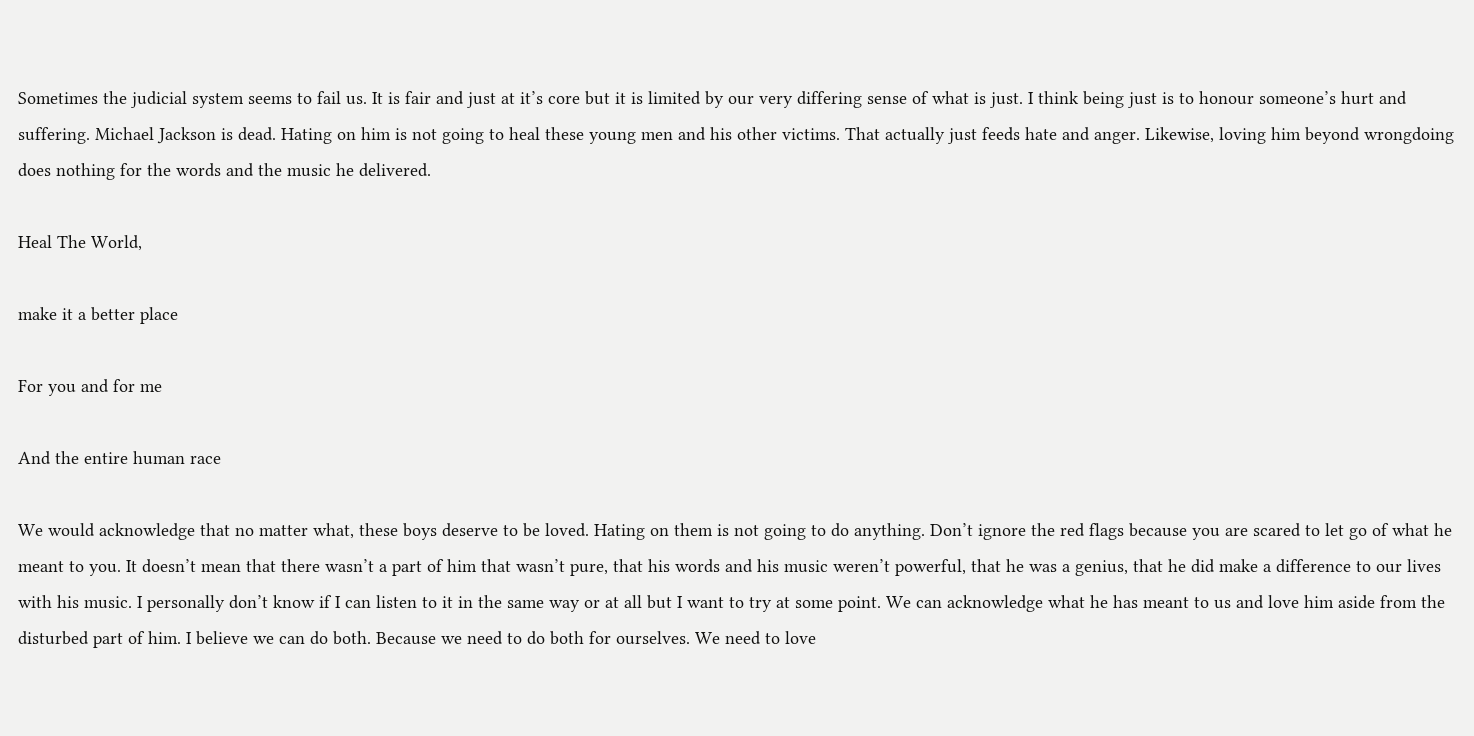Sometimes the judicial system seems to fail us. It is fair and just at it’s core but it is limited by our very differing sense of what is just. I think being just is to honour someone’s hurt and suffering. Michael Jackson is dead. Hating on him is not going to heal these young men and his other victims. That actually just feeds hate and anger. Likewise, loving him beyond wrongdoing does nothing for the words and the music he delivered.

Heal The World,

make it a better place

For you and for me

And the entire human race

We would acknowledge that no matter what, these boys deserve to be loved. Hating on them is not going to do anything. Don’t ignore the red flags because you are scared to let go of what he meant to you. It doesn’t mean that there wasn’t a part of him that wasn’t pure, that his words and his music weren’t powerful, that he was a genius, that he did make a difference to our lives with his music. I personally don’t know if I can listen to it in the same way or at all but I want to try at some point. We can acknowledge what he has meant to us and love him aside from the disturbed part of him. I believe we can do both. Because we need to do both for ourselves. We need to love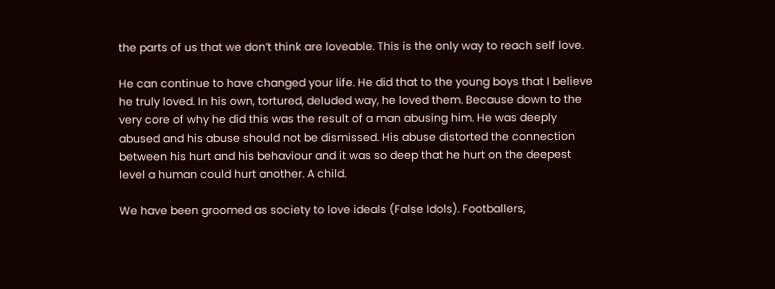the parts of us that we don’t think are loveable. This is the only way to reach self love.

He can continue to have changed your life. He did that to the young boys that I believe he truly loved. In his own, tortured, deluded way, he loved them. Because down to the very core of why he did this was the result of a man abusing him. He was deeply abused and his abuse should not be dismissed. His abuse distorted the connection between his hurt and his behaviour and it was so deep that he hurt on the deepest level a human could hurt another. A child.

We have been groomed as society to love ideals (False Idols). Footballers,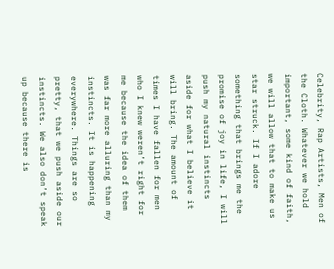Celebrity, Rap Artists, Men of the Cloth. Whatever we hold important, some kind of faith, we will allow that to make us star struck. If I adore something that brings me the promise of joy in life, I will push my natural instincts aside for what I believe it will bring. The amount of times I have fallen for men who I knew weren’t right for me because the idea of them was far more alluring than my instincts. It is happening everywhere. Things are so pretty, that we push aside our instincts. We also don’t speak up because there is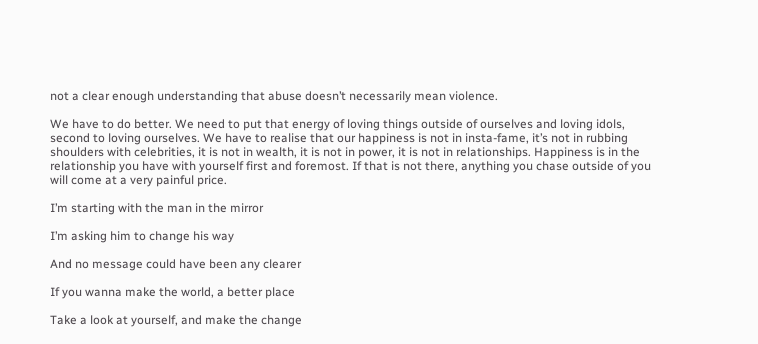not a clear enough understanding that abuse doesn’t necessarily mean violence.

We have to do better. We need to put that energy of loving things outside of ourselves and loving idols, second to loving ourselves. We have to realise that our happiness is not in insta-fame, it’s not in rubbing shoulders with celebrities, it is not in wealth, it is not in power, it is not in relationships. Happiness is in the relationship you have with yourself first and foremost. If that is not there, anything you chase outside of you will come at a very painful price.

I’m starting with the man in the mirror

I’m asking him to change his way

And no message could have been any clearer

If you wanna make the world, a better place

Take a look at yourself, and make the change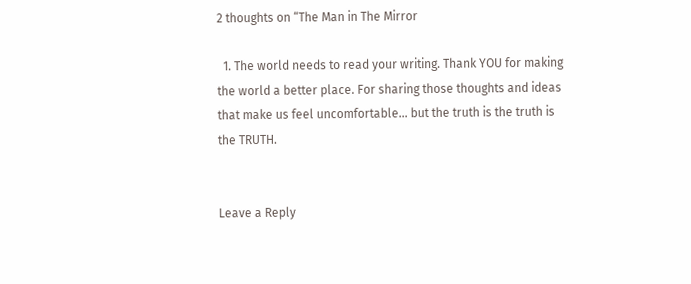2 thoughts on “The Man in The Mirror

  1. The world needs to read your writing. Thank YOU for making the world a better place. For sharing those thoughts and ideas that make us feel uncomfortable… but the truth is the truth is the TRUTH.


Leave a Reply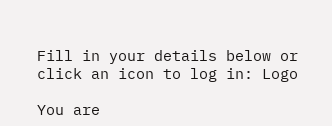Fill in your details below or click an icon to log in: Logo

You are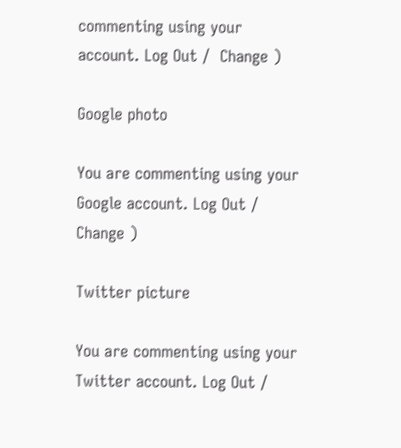commenting using your account. Log Out /  Change )

Google photo

You are commenting using your Google account. Log Out /  Change )

Twitter picture

You are commenting using your Twitter account. Log Out /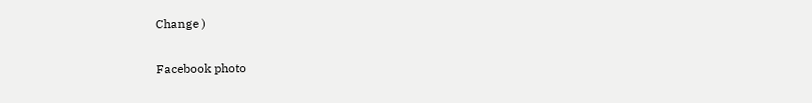Change )

Facebook photo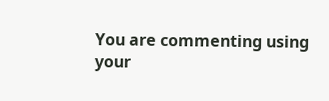You are commenting using your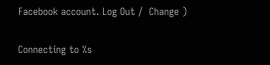Facebook account. Log Out /  Change )

Connecting to %s